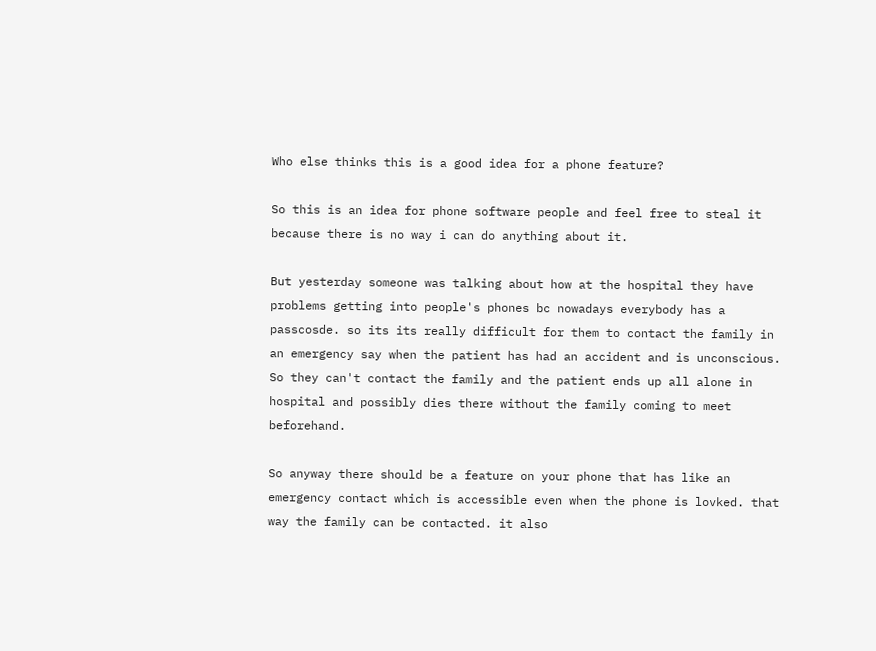Who else thinks this is a good idea for a phone feature?

So this is an idea for phone software people and feel free to steal it because there is no way i can do anything about it.

But yesterday someone was talking about how at the hospital they have problems getting into people's phones bc nowadays everybody has a passcosde. so its its really difficult for them to contact the family in an emergency say when the patient has had an accident and is unconscious. So they can't contact the family and the patient ends up all alone in hospital and possibly dies there without the family coming to meet beforehand.

So anyway there should be a feature on your phone that has like an emergency contact which is accessible even when the phone is lovked. that way the family can be contacted. it also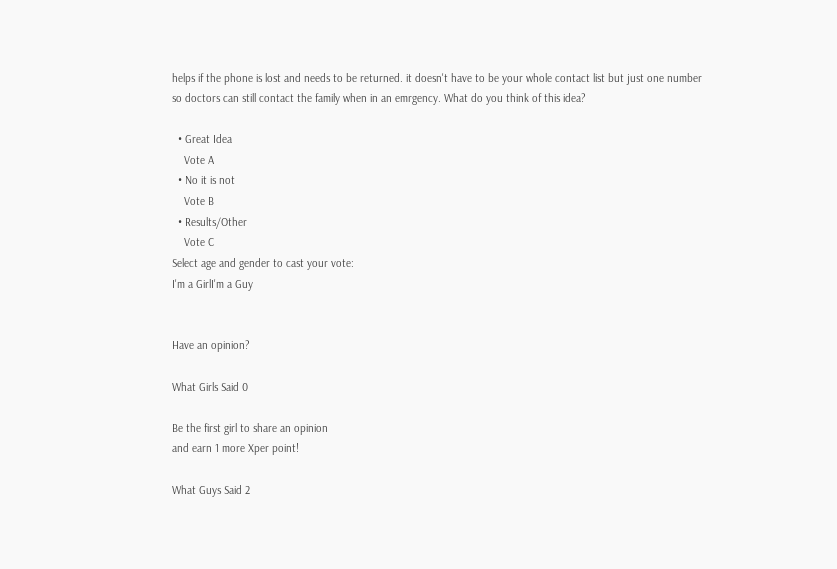helps if the phone is lost and needs to be returned. it doesn't have to be your whole contact list but just one number so doctors can still contact the family when in an emrgency. What do you think of this idea?

  • Great Idea
    Vote A
  • No it is not
    Vote B
  • Results/Other
    Vote C
Select age and gender to cast your vote:
I'm a GirlI'm a Guy


Have an opinion?

What Girls Said 0

Be the first girl to share an opinion
and earn 1 more Xper point!

What Guys Said 2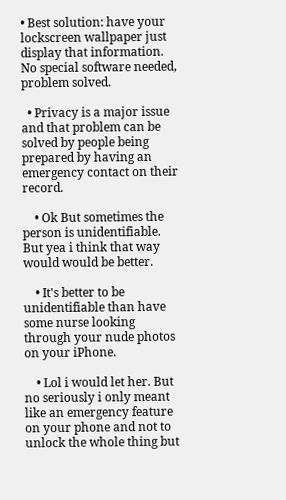• Best solution: have your lockscreen wallpaper just display that information. No special software needed, problem solved.

  • Privacy is a major issue and that problem can be solved by people being prepared by having an emergency contact on their record.

    • Ok But sometimes the person is unidentifiable. But yea i think that way would would be better.

    • It's better to be unidentifiable than have some nurse looking through your nude photos on your iPhone.

    • Lol i would let her. But no seriously i only meant like an emergency feature on your phone and not to unlock the whole thing but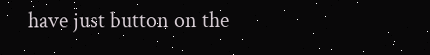have just button on the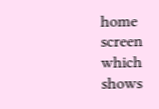home screen which shows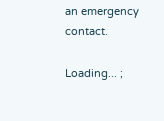an emergency contact.

Loading... ;